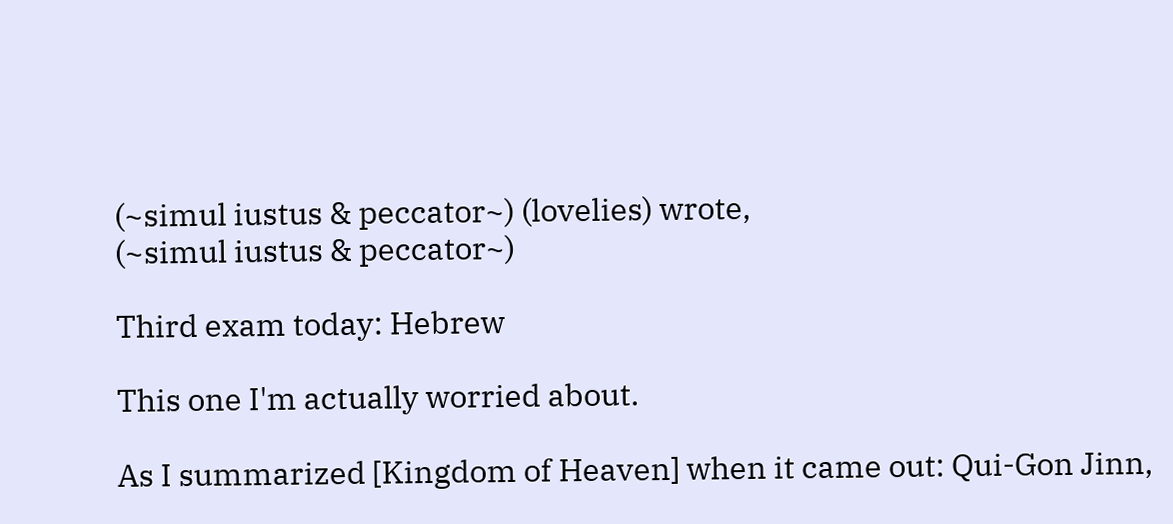(~simul iustus & peccator~) (lovelies) wrote,
(~simul iustus & peccator~)

Third exam today: Hebrew

This one I'm actually worried about.

As I summarized [Kingdom of Heaven] when it came out: Qui-Gon Jinn,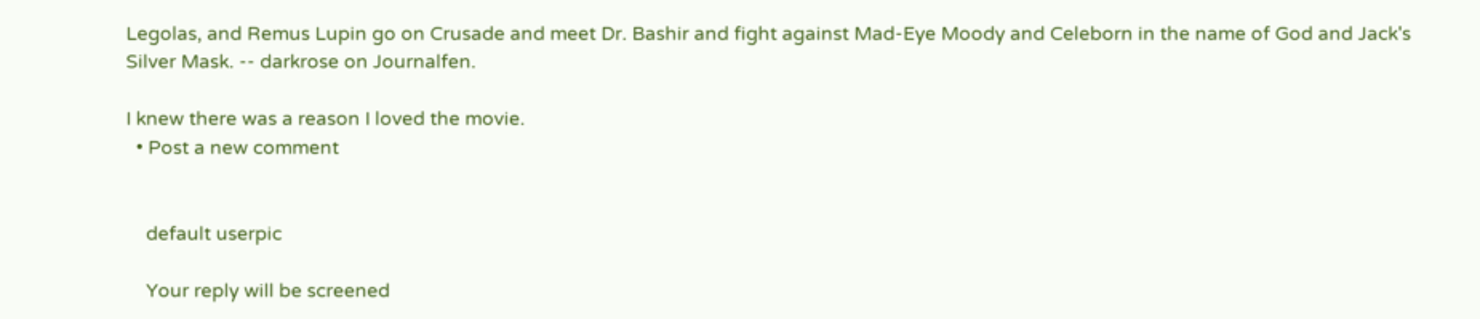Legolas, and Remus Lupin go on Crusade and meet Dr. Bashir and fight against Mad-Eye Moody and Celeborn in the name of God and Jack's Silver Mask. -- darkrose on Journalfen.

I knew there was a reason I loved the movie.
  • Post a new comment


    default userpic

    Your reply will be screened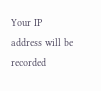Your IP address will be recorded